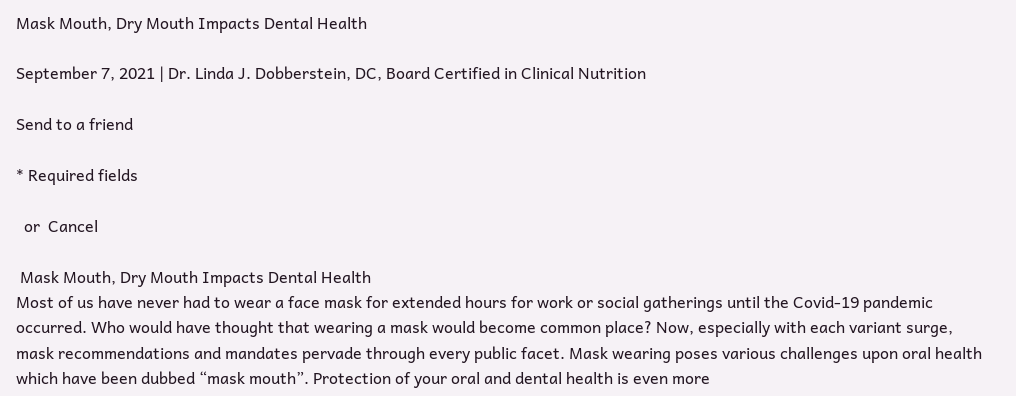Mask Mouth, Dry Mouth Impacts Dental Health

September 7, 2021 | Dr. Linda J. Dobberstein, DC, Board Certified in Clinical Nutrition

Send to a friend

* Required fields

  or  Cancel

 Mask Mouth, Dry Mouth Impacts Dental Health
Most of us have never had to wear a face mask for extended hours for work or social gatherings until the Covid-19 pandemic occurred. Who would have thought that wearing a mask would become common place? Now, especially with each variant surge, mask recommendations and mandates pervade through every public facet. Mask wearing poses various challenges upon oral health which have been dubbed “mask mouth”. Protection of your oral and dental health is even more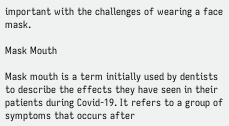important with the challenges of wearing a face mask.

Mask Mouth

Mask mouth is a term initially used by dentists to describe the effects they have seen in their patients during Covid-19. It refers to a group of symptoms that occurs after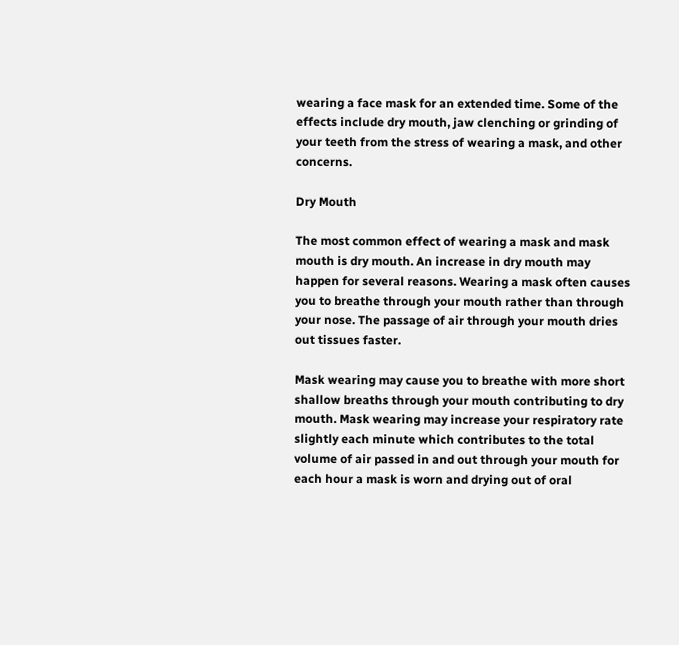wearing a face mask for an extended time. Some of the effects include dry mouth, jaw clenching or grinding of your teeth from the stress of wearing a mask, and other concerns.

Dry Mouth

The most common effect of wearing a mask and mask mouth is dry mouth. An increase in dry mouth may happen for several reasons. Wearing a mask often causes you to breathe through your mouth rather than through your nose. The passage of air through your mouth dries out tissues faster.

Mask wearing may cause you to breathe with more short shallow breaths through your mouth contributing to dry mouth. Mask wearing may increase your respiratory rate slightly each minute which contributes to the total volume of air passed in and out through your mouth for each hour a mask is worn and drying out of oral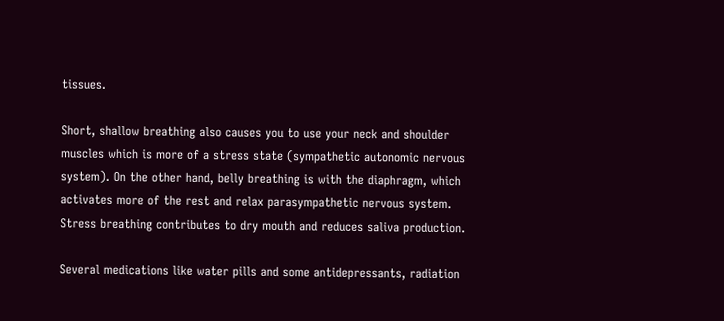tissues.

Short, shallow breathing also causes you to use your neck and shoulder muscles which is more of a stress state (sympathetic autonomic nervous system). On the other hand, belly breathing is with the diaphragm, which activates more of the rest and relax parasympathetic nervous system. Stress breathing contributes to dry mouth and reduces saliva production.

Several medications like water pills and some antidepressants, radiation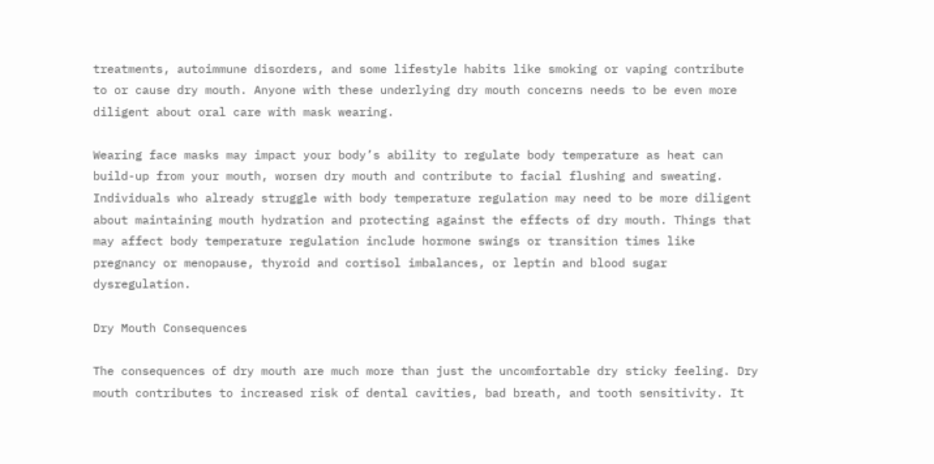treatments, autoimmune disorders, and some lifestyle habits like smoking or vaping contribute to or cause dry mouth. Anyone with these underlying dry mouth concerns needs to be even more diligent about oral care with mask wearing.

Wearing face masks may impact your body’s ability to regulate body temperature as heat can build-up from your mouth, worsen dry mouth and contribute to facial flushing and sweating. Individuals who already struggle with body temperature regulation may need to be more diligent about maintaining mouth hydration and protecting against the effects of dry mouth. Things that may affect body temperature regulation include hormone swings or transition times like pregnancy or menopause, thyroid and cortisol imbalances, or leptin and blood sugar dysregulation.

Dry Mouth Consequences

The consequences of dry mouth are much more than just the uncomfortable dry sticky feeling. Dry mouth contributes to increased risk of dental cavities, bad breath, and tooth sensitivity. It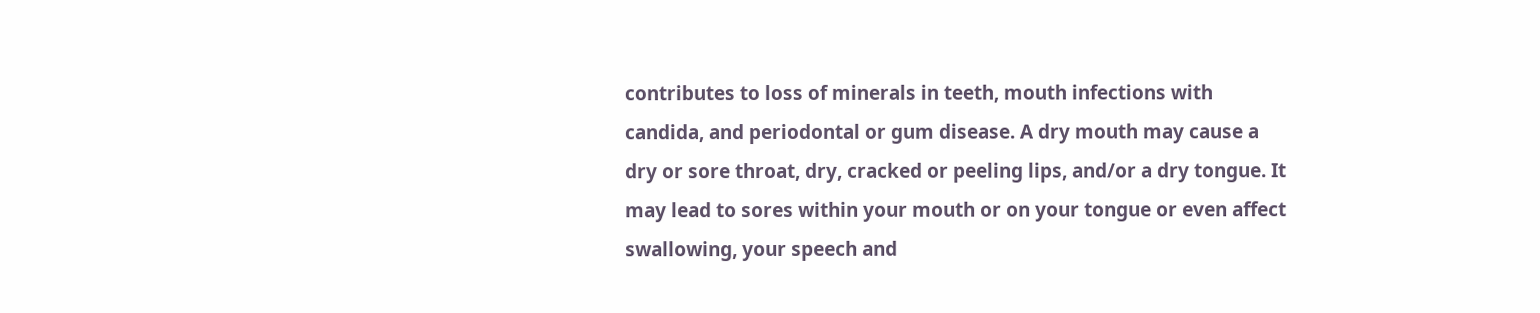contributes to loss of minerals in teeth, mouth infections with candida, and periodontal or gum disease. A dry mouth may cause a dry or sore throat, dry, cracked or peeling lips, and/or a dry tongue. It may lead to sores within your mouth or on your tongue or even affect swallowing, your speech and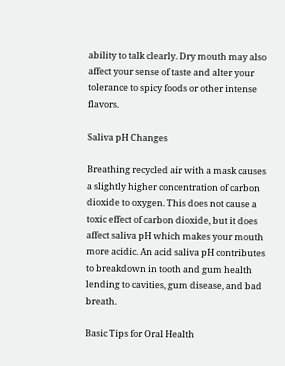ability to talk clearly. Dry mouth may also affect your sense of taste and alter your tolerance to spicy foods or other intense flavors.

Saliva pH Changes

Breathing recycled air with a mask causes a slightly higher concentration of carbon dioxide to oxygen. This does not cause a toxic effect of carbon dioxide, but it does affect saliva pH which makes your mouth more acidic. An acid saliva pH contributes to breakdown in tooth and gum health lending to cavities, gum disease, and bad breath.

Basic Tips for Oral Health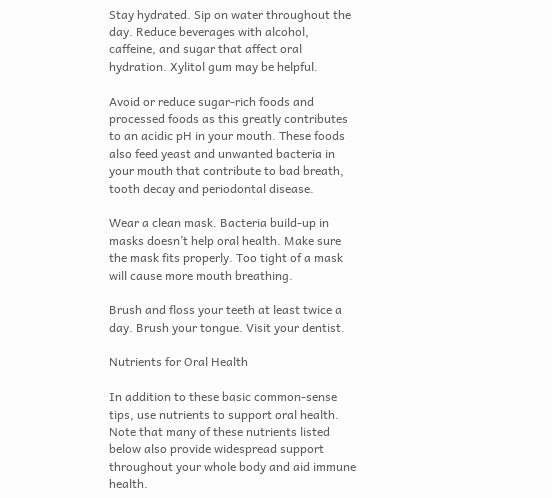Stay hydrated. Sip on water throughout the day. Reduce beverages with alcohol, caffeine, and sugar that affect oral hydration. Xylitol gum may be helpful.

Avoid or reduce sugar-rich foods and processed foods as this greatly contributes to an acidic pH in your mouth. These foods also feed yeast and unwanted bacteria in your mouth that contribute to bad breath, tooth decay and periodontal disease.

Wear a clean mask. Bacteria build-up in masks doesn’t help oral health. Make sure the mask fits properly. Too tight of a mask will cause more mouth breathing.

Brush and floss your teeth at least twice a day. Brush your tongue. Visit your dentist.

Nutrients for Oral Health

In addition to these basic common-sense tips, use nutrients to support oral health. Note that many of these nutrients listed below also provide widespread support throughout your whole body and aid immune health.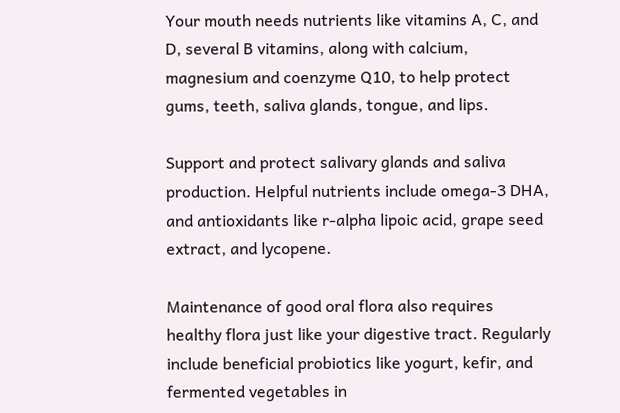Your mouth needs nutrients like vitamins A, C, and D, several B vitamins, along with calcium, magnesium and coenzyme Q10, to help protect gums, teeth, saliva glands, tongue, and lips.

Support and protect salivary glands and saliva production. Helpful nutrients include omega-3 DHA, and antioxidants like r-alpha lipoic acid, grape seed extract, and lycopene.

Maintenance of good oral flora also requires healthy flora just like your digestive tract. Regularly include beneficial probiotics like yogurt, kefir, and fermented vegetables in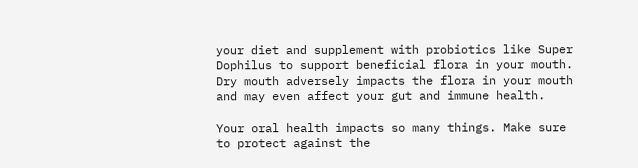your diet and supplement with probiotics like Super Dophilus to support beneficial flora in your mouth. Dry mouth adversely impacts the flora in your mouth and may even affect your gut and immune health.

Your oral health impacts so many things. Make sure to protect against the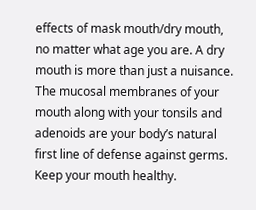effects of mask mouth/dry mouth, no matter what age you are. A dry mouth is more than just a nuisance. The mucosal membranes of your mouth along with your tonsils and adenoids are your body’s natural first line of defense against germs. Keep your mouth healthy.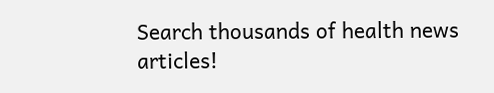Search thousands of health news articles!